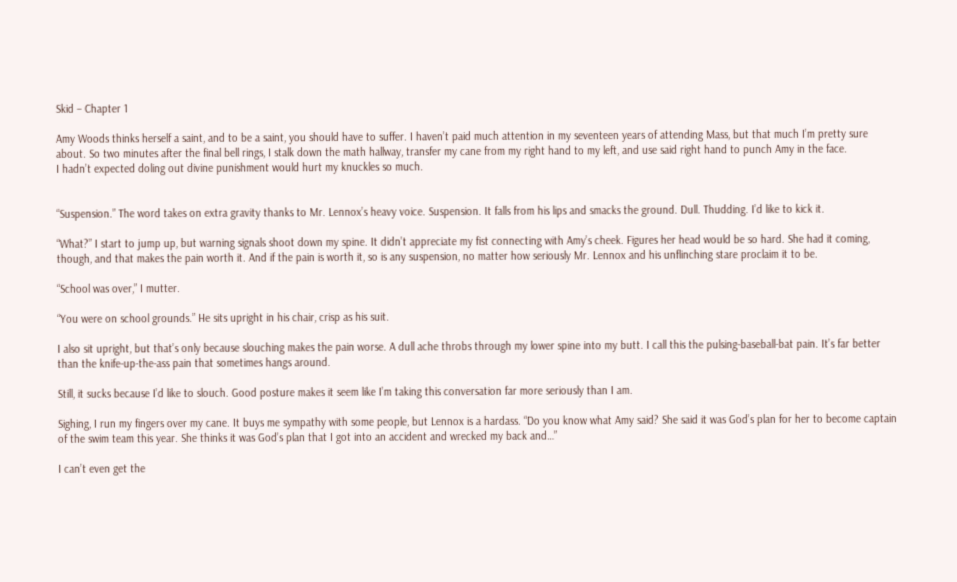Skid – Chapter 1

Amy Woods thinks herself a saint, and to be a saint, you should have to suffer. I haven’t paid much attention in my seventeen years of attending Mass, but that much I’m pretty sure about. So two minutes after the final bell rings, I stalk down the math hallway, transfer my cane from my right hand to my left, and use said right hand to punch Amy in the face.
I hadn’t expected doling out divine punishment would hurt my knuckles so much.


“Suspension.” The word takes on extra gravity thanks to Mr. Lennox’s heavy voice. Suspension. It falls from his lips and smacks the ground. Dull. Thudding. I’d like to kick it.

“What?” I start to jump up, but warning signals shoot down my spine. It didn’t appreciate my fist connecting with Amy’s cheek. Figures her head would be so hard. She had it coming, though, and that makes the pain worth it. And if the pain is worth it, so is any suspension, no matter how seriously Mr. Lennox and his unflinching stare proclaim it to be.

“School was over,” I mutter.

“You were on school grounds.” He sits upright in his chair, crisp as his suit.

I also sit upright, but that’s only because slouching makes the pain worse. A dull ache throbs through my lower spine into my butt. I call this the pulsing-baseball-bat pain. It’s far better than the knife-up-the-ass pain that sometimes hangs around.

Still, it sucks because I’d like to slouch. Good posture makes it seem like I’m taking this conversation far more seriously than I am.

Sighing, I run my fingers over my cane. It buys me sympathy with some people, but Lennox is a hardass. “Do you know what Amy said? She said it was God’s plan for her to become captain of the swim team this year. She thinks it was God’s plan that I got into an accident and wrecked my back and…”

I can’t even get the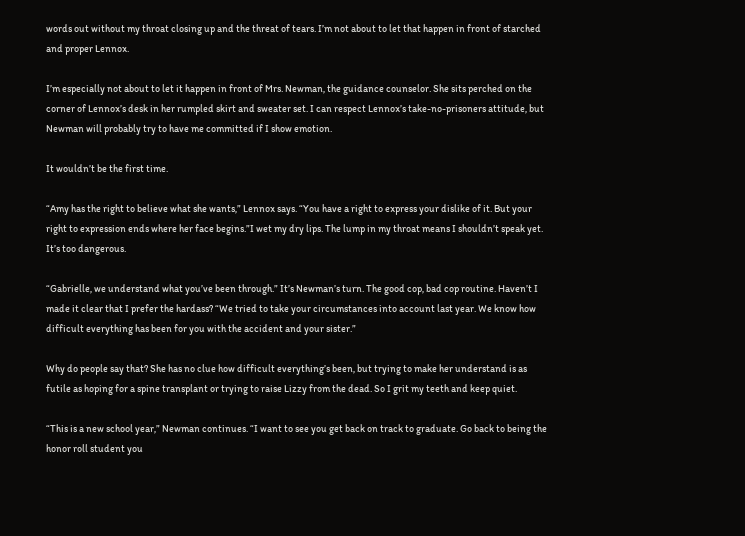words out without my throat closing up and the threat of tears. I’m not about to let that happen in front of starched and proper Lennox.

I’m especially not about to let it happen in front of Mrs. Newman, the guidance counselor. She sits perched on the corner of Lennox’s desk in her rumpled skirt and sweater set. I can respect Lennox’s take-no-prisoners attitude, but Newman will probably try to have me committed if I show emotion.

It wouldn’t be the first time.

“Amy has the right to believe what she wants,” Lennox says. “You have a right to express your dislike of it. But your right to expression ends where her face begins.”I wet my dry lips. The lump in my throat means I shouldn’t speak yet. It’s too dangerous.

“Gabrielle, we understand what you’ve been through.” It’s Newman’s turn. The good cop, bad cop routine. Haven’t I made it clear that I prefer the hardass? “We tried to take your circumstances into account last year. We know how difficult everything has been for you with the accident and your sister.”

Why do people say that? She has no clue how difficult everything’s been, but trying to make her understand is as futile as hoping for a spine transplant or trying to raise Lizzy from the dead. So I grit my teeth and keep quiet.

“This is a new school year,” Newman continues. “I want to see you get back on track to graduate. Go back to being the honor roll student you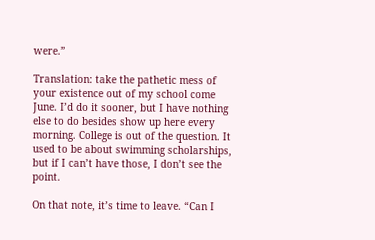were.”

Translation: take the pathetic mess of your existence out of my school come June. I’d do it sooner, but I have nothing else to do besides show up here every morning. College is out of the question. It used to be about swimming scholarships, but if I can’t have those, I don’t see the point.

On that note, it’s time to leave. “Can I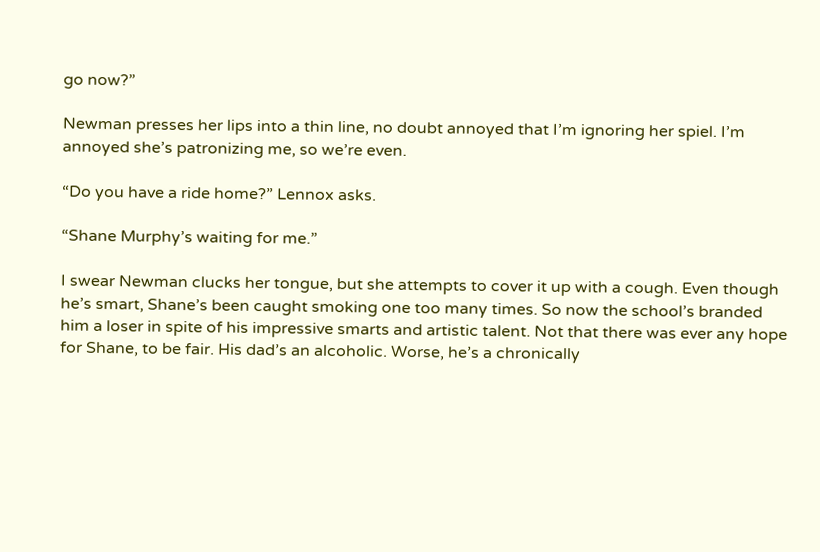go now?”

Newman presses her lips into a thin line, no doubt annoyed that I’m ignoring her spiel. I’m annoyed she’s patronizing me, so we’re even.

“Do you have a ride home?” Lennox asks.

“Shane Murphy’s waiting for me.”

I swear Newman clucks her tongue, but she attempts to cover it up with a cough. Even though he’s smart, Shane’s been caught smoking one too many times. So now the school’s branded him a loser in spite of his impressive smarts and artistic talent. Not that there was ever any hope for Shane, to be fair. His dad’s an alcoholic. Worse, he’s a chronically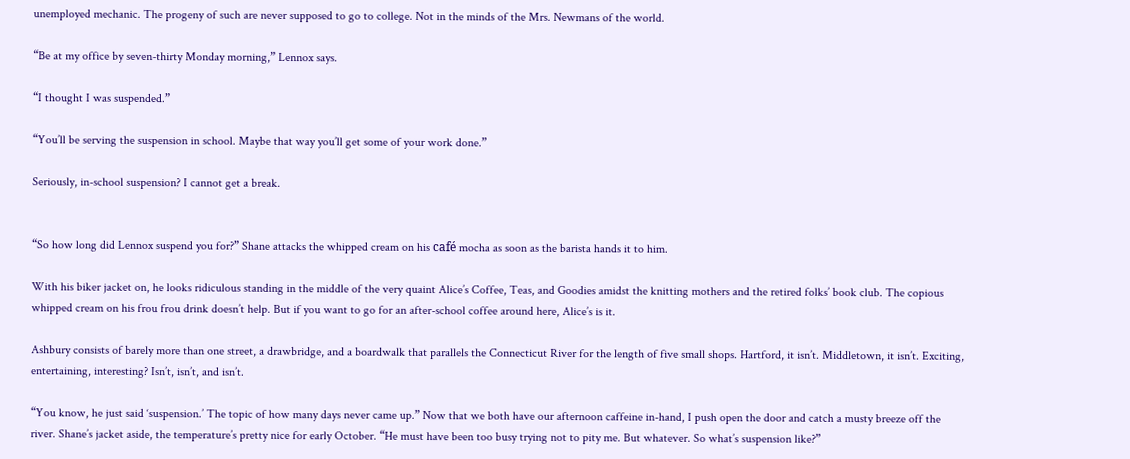unemployed mechanic. The progeny of such are never supposed to go to college. Not in the minds of the Mrs. Newmans of the world.

“Be at my office by seven-thirty Monday morning,” Lennox says.

“I thought I was suspended.”

“You’ll be serving the suspension in school. Maybe that way you’ll get some of your work done.”

Seriously, in-school suspension? I cannot get a break.


“So how long did Lennox suspend you for?” Shane attacks the whipped cream on his café mocha as soon as the barista hands it to him.

With his biker jacket on, he looks ridiculous standing in the middle of the very quaint Alice’s Coffee, Teas, and Goodies amidst the knitting mothers and the retired folks’ book club. The copious whipped cream on his frou frou drink doesn’t help. But if you want to go for an after-school coffee around here, Alice’s is it.

Ashbury consists of barely more than one street, a drawbridge, and a boardwalk that parallels the Connecticut River for the length of five small shops. Hartford, it isn’t. Middletown, it isn’t. Exciting, entertaining, interesting? Isn’t, isn’t, and isn’t.

“You know, he just said ‘suspension.’ The topic of how many days never came up.” Now that we both have our afternoon caffeine in-hand, I push open the door and catch a musty breeze off the river. Shane’s jacket aside, the temperature’s pretty nice for early October. “He must have been too busy trying not to pity me. But whatever. So what’s suspension like?”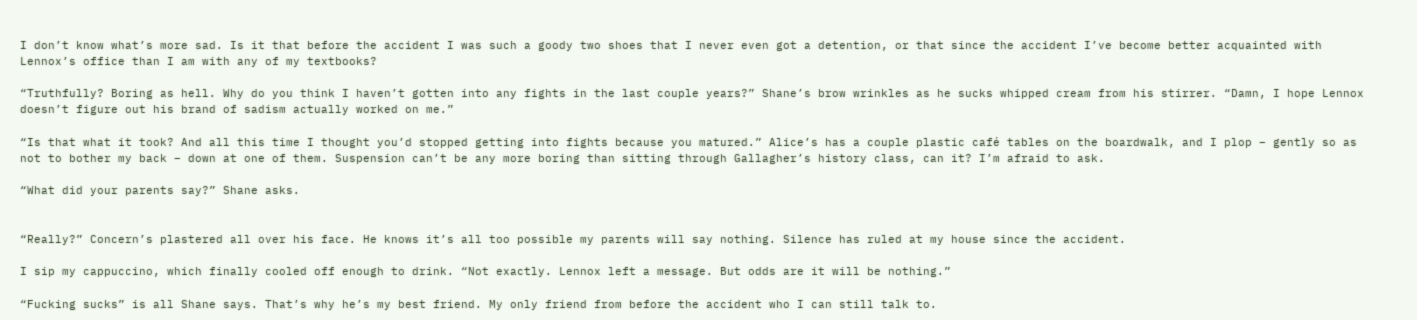I don’t know what’s more sad. Is it that before the accident I was such a goody two shoes that I never even got a detention, or that since the accident I’ve become better acquainted with Lennox’s office than I am with any of my textbooks?

“Truthfully? Boring as hell. Why do you think I haven’t gotten into any fights in the last couple years?” Shane’s brow wrinkles as he sucks whipped cream from his stirrer. “Damn, I hope Lennox doesn’t figure out his brand of sadism actually worked on me.”

“Is that what it took? And all this time I thought you’d stopped getting into fights because you matured.” Alice’s has a couple plastic café tables on the boardwalk, and I plop – gently so as not to bother my back – down at one of them. Suspension can’t be any more boring than sitting through Gallagher’s history class, can it? I’m afraid to ask.

“What did your parents say?” Shane asks.


“Really?” Concern’s plastered all over his face. He knows it’s all too possible my parents will say nothing. Silence has ruled at my house since the accident.

I sip my cappuccino, which finally cooled off enough to drink. “Not exactly. Lennox left a message. But odds are it will be nothing.”

“Fucking sucks” is all Shane says. That’s why he’s my best friend. My only friend from before the accident who I can still talk to.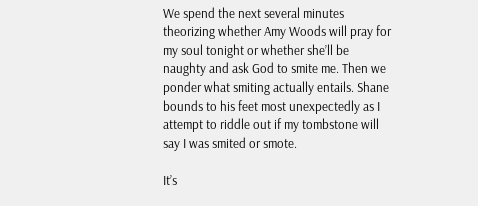We spend the next several minutes theorizing whether Amy Woods will pray for my soul tonight or whether she’ll be naughty and ask God to smite me. Then we ponder what smiting actually entails. Shane bounds to his feet most unexpectedly as I attempt to riddle out if my tombstone will say I was smited or smote.

It’s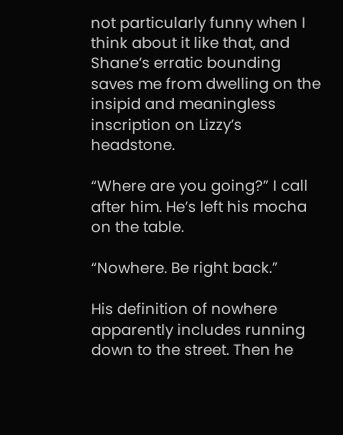not particularly funny when I think about it like that, and Shane’s erratic bounding saves me from dwelling on the insipid and meaningless inscription on Lizzy’s headstone.

“Where are you going?” I call after him. He’s left his mocha on the table.

“Nowhere. Be right back.”

His definition of nowhere apparently includes running down to the street. Then he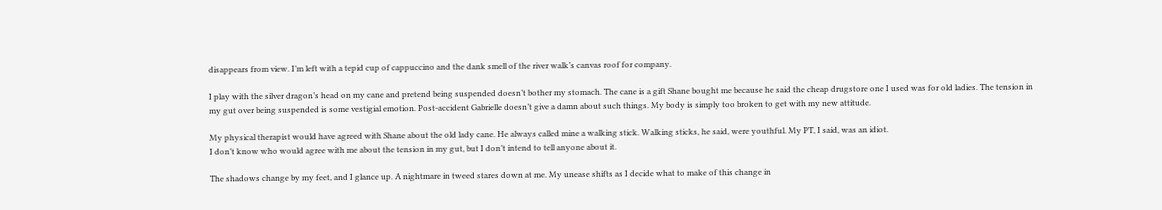disappears from view. I’m left with a tepid cup of cappuccino and the dank smell of the river walk’s canvas roof for company.

I play with the silver dragon’s head on my cane and pretend being suspended doesn’t bother my stomach. The cane is a gift Shane bought me because he said the cheap drugstore one I used was for old ladies. The tension in my gut over being suspended is some vestigial emotion. Post-accident Gabrielle doesn’t give a damn about such things. My body is simply too broken to get with my new attitude.

My physical therapist would have agreed with Shane about the old lady cane. He always called mine a walking stick. Walking sticks, he said, were youthful. My PT, I said, was an idiot.
I don’t know who would agree with me about the tension in my gut, but I don’t intend to tell anyone about it.

The shadows change by my feet, and I glance up. A nightmare in tweed stares down at me. My unease shifts as I decide what to make of this change in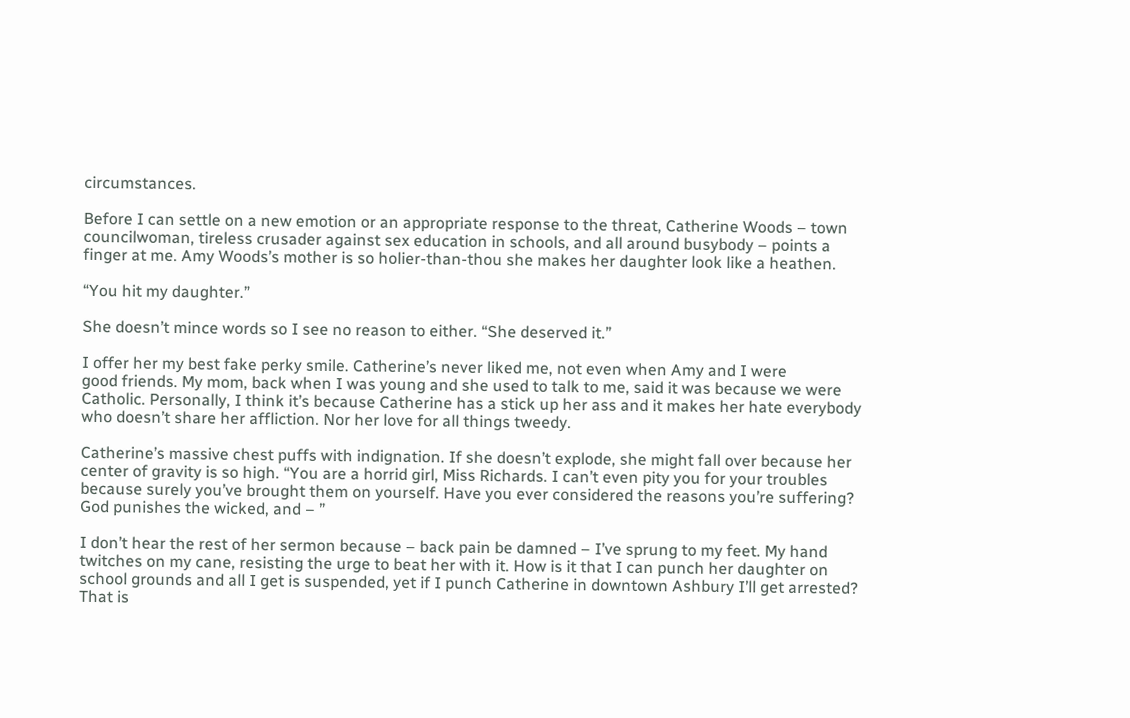circumstances.

Before I can settle on a new emotion or an appropriate response to the threat, Catherine Woods – town councilwoman, tireless crusader against sex education in schools, and all around busybody – points a finger at me. Amy Woods’s mother is so holier-than-thou she makes her daughter look like a heathen.

“You hit my daughter.”

She doesn’t mince words so I see no reason to either. “She deserved it.”

I offer her my best fake perky smile. Catherine’s never liked me, not even when Amy and I were
good friends. My mom, back when I was young and she used to talk to me, said it was because we were Catholic. Personally, I think it’s because Catherine has a stick up her ass and it makes her hate everybody who doesn’t share her affliction. Nor her love for all things tweedy.

Catherine’s massive chest puffs with indignation. If she doesn’t explode, she might fall over because her center of gravity is so high. “You are a horrid girl, Miss Richards. I can’t even pity you for your troubles because surely you’ve brought them on yourself. Have you ever considered the reasons you’re suffering? God punishes the wicked, and – ”

I don’t hear the rest of her sermon because – back pain be damned – I’ve sprung to my feet. My hand twitches on my cane, resisting the urge to beat her with it. How is it that I can punch her daughter on school grounds and all I get is suspended, yet if I punch Catherine in downtown Ashbury I’ll get arrested? That is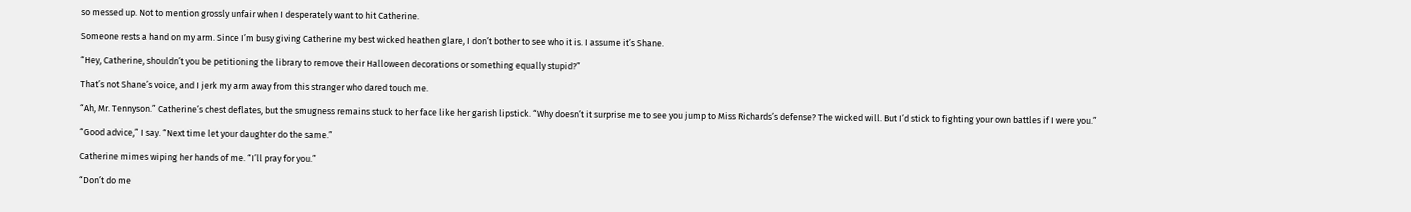so messed up. Not to mention grossly unfair when I desperately want to hit Catherine.

Someone rests a hand on my arm. Since I’m busy giving Catherine my best wicked heathen glare, I don’t bother to see who it is. I assume it’s Shane.

“Hey, Catherine, shouldn’t you be petitioning the library to remove their Halloween decorations or something equally stupid?”

That’s not Shane’s voice, and I jerk my arm away from this stranger who dared touch me.

“Ah, Mr. Tennyson.” Catherine’s chest deflates, but the smugness remains stuck to her face like her garish lipstick. “Why doesn’t it surprise me to see you jump to Miss Richards’s defense? The wicked will. But I’d stick to fighting your own battles if I were you.”

“Good advice,” I say. “Next time let your daughter do the same.”

Catherine mimes wiping her hands of me. “I’ll pray for you.”

“Don’t do me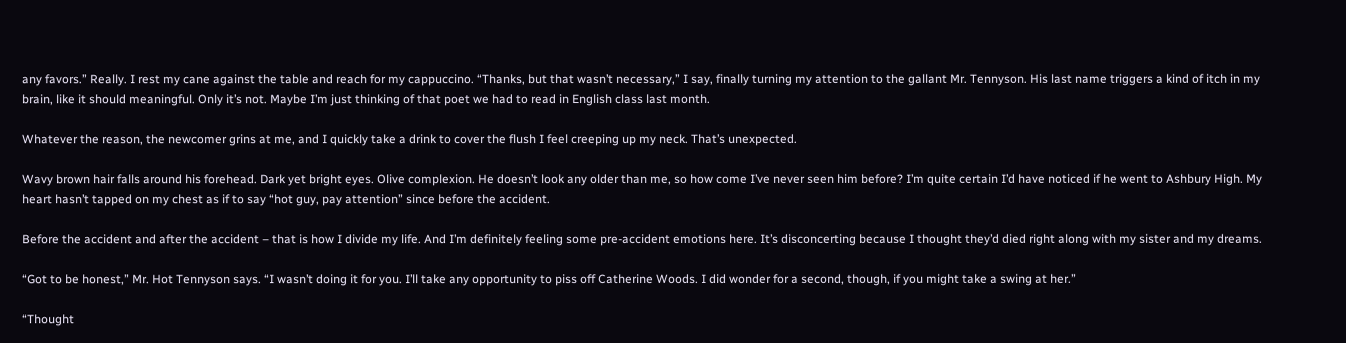any favors.” Really. I rest my cane against the table and reach for my cappuccino. “Thanks, but that wasn’t necessary,” I say, finally turning my attention to the gallant Mr. Tennyson. His last name triggers a kind of itch in my brain, like it should meaningful. Only it’s not. Maybe I’m just thinking of that poet we had to read in English class last month.

Whatever the reason, the newcomer grins at me, and I quickly take a drink to cover the flush I feel creeping up my neck. That’s unexpected.

Wavy brown hair falls around his forehead. Dark yet bright eyes. Olive complexion. He doesn’t look any older than me, so how come I’ve never seen him before? I’m quite certain I’d have noticed if he went to Ashbury High. My heart hasn’t tapped on my chest as if to say “hot guy, pay attention” since before the accident.

Before the accident and after the accident – that is how I divide my life. And I’m definitely feeling some pre-accident emotions here. It’s disconcerting because I thought they’d died right along with my sister and my dreams.

“Got to be honest,” Mr. Hot Tennyson says. “I wasn’t doing it for you. I’ll take any opportunity to piss off Catherine Woods. I did wonder for a second, though, if you might take a swing at her.”

“Thought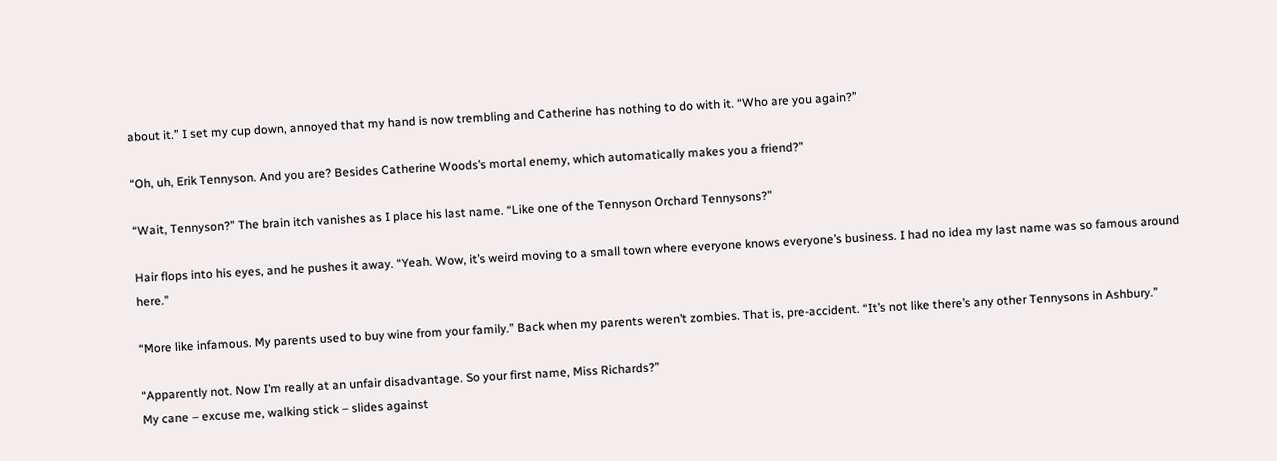about it.” I set my cup down, annoyed that my hand is now trembling and Catherine has nothing to do with it. “Who are you again?”

“Oh, uh, Erik Tennyson. And you are? Besides Catherine Woods’s mortal enemy, which automatically makes you a friend?”

“Wait, Tennyson?” The brain itch vanishes as I place his last name. “Like one of the Tennyson Orchard Tennysons?”

Hair flops into his eyes, and he pushes it away. “Yeah. Wow, it’s weird moving to a small town where everyone knows everyone’s business. I had no idea my last name was so famous around here.”

“More like infamous. My parents used to buy wine from your family.” Back when my parents weren’t zombies. That is, pre-accident. “It’s not like there’s any other Tennysons in Ashbury.”

“Apparently not. Now I’m really at an unfair disadvantage. So your first name, Miss Richards?”
My cane – excuse me, walking stick – slides against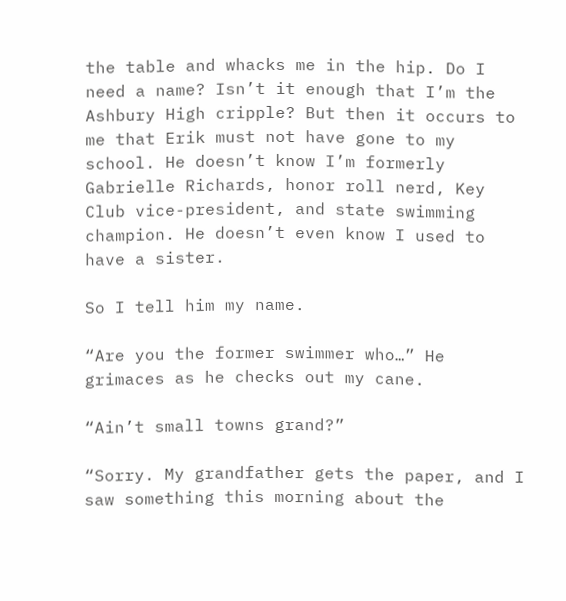the table and whacks me in the hip. Do I need a name? Isn’t it enough that I’m the Ashbury High cripple? But then it occurs to me that Erik must not have gone to my school. He doesn’t know I’m formerly Gabrielle Richards, honor roll nerd, Key Club vice-president, and state swimming champion. He doesn’t even know I used to have a sister.

So I tell him my name.

“Are you the former swimmer who…” He grimaces as he checks out my cane.

“Ain’t small towns grand?”

“Sorry. My grandfather gets the paper, and I saw something this morning about the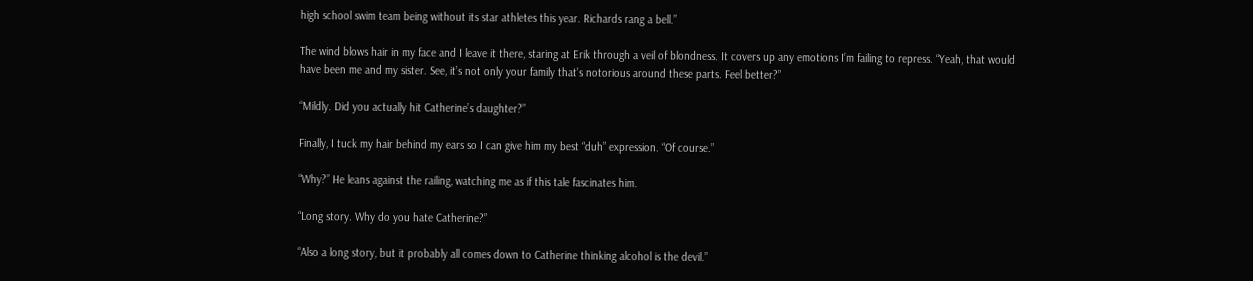high school swim team being without its star athletes this year. Richards rang a bell.”

The wind blows hair in my face and I leave it there, staring at Erik through a veil of blondness. It covers up any emotions I’m failing to repress. “Yeah, that would have been me and my sister. See, it’s not only your family that’s notorious around these parts. Feel better?”

“Mildly. Did you actually hit Catherine’s daughter?”

Finally, I tuck my hair behind my ears so I can give him my best “duh” expression. “Of course.”

“Why?” He leans against the railing, watching me as if this tale fascinates him.

“Long story. Why do you hate Catherine?”

“Also a long story, but it probably all comes down to Catherine thinking alcohol is the devil.”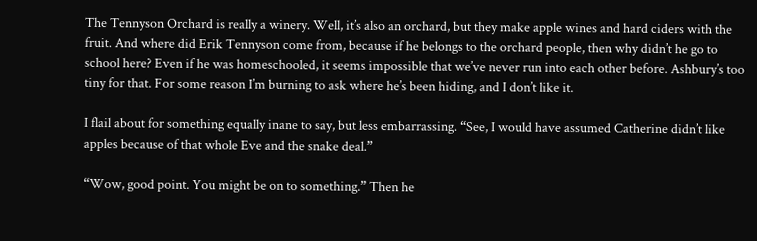The Tennyson Orchard is really a winery. Well, it’s also an orchard, but they make apple wines and hard ciders with the fruit. And where did Erik Tennyson come from, because if he belongs to the orchard people, then why didn’t he go to school here? Even if he was homeschooled, it seems impossible that we’ve never run into each other before. Ashbury’s too tiny for that. For some reason I’m burning to ask where he’s been hiding, and I don’t like it.

I flail about for something equally inane to say, but less embarrassing. “See, I would have assumed Catherine didn’t like apples because of that whole Eve and the snake deal.”

“Wow, good point. You might be on to something.” Then he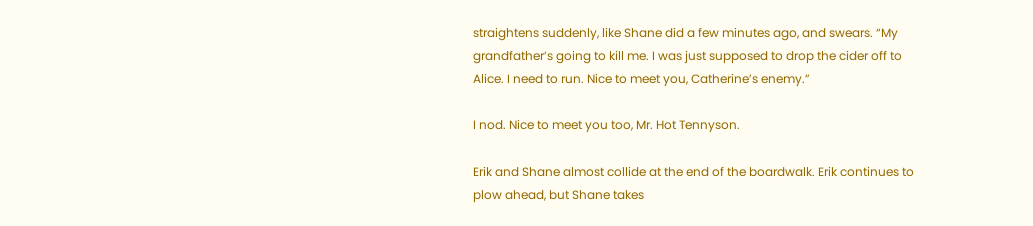straightens suddenly, like Shane did a few minutes ago, and swears. “My grandfather’s going to kill me. I was just supposed to drop the cider off to Alice. I need to run. Nice to meet you, Catherine’s enemy.”

I nod. Nice to meet you too, Mr. Hot Tennyson.

Erik and Shane almost collide at the end of the boardwalk. Erik continues to plow ahead, but Shane takes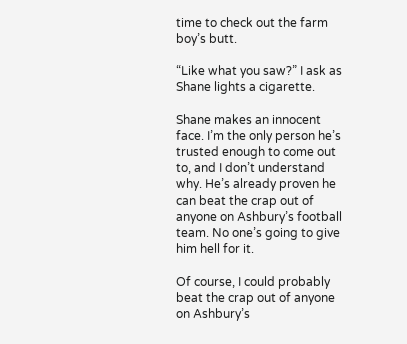time to check out the farm boy’s butt.

“Like what you saw?” I ask as Shane lights a cigarette.

Shane makes an innocent face. I’m the only person he’s trusted enough to come out to, and I don’t understand why. He’s already proven he can beat the crap out of anyone on Ashbury’s football team. No one’s going to give him hell for it.

Of course, I could probably beat the crap out of anyone on Ashbury’s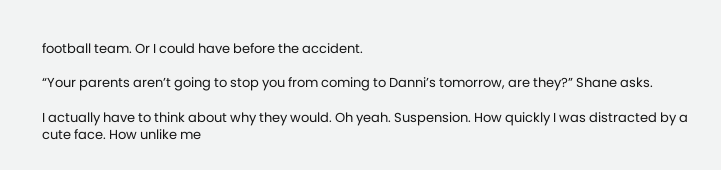football team. Or I could have before the accident.

“Your parents aren’t going to stop you from coming to Danni’s tomorrow, are they?” Shane asks.

I actually have to think about why they would. Oh yeah. Suspension. How quickly I was distracted by a cute face. How unlike me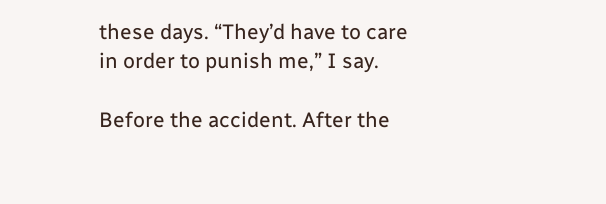these days. “They’d have to care in order to punish me,” I say.

Before the accident. After the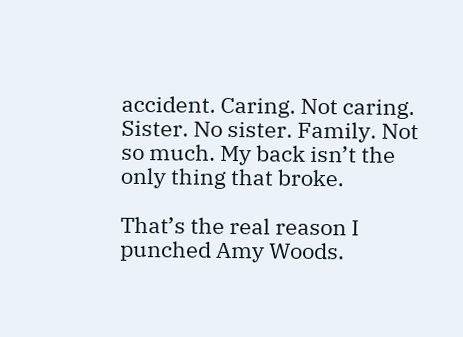accident. Caring. Not caring. Sister. No sister. Family. Not so much. My back isn’t the only thing that broke.

That’s the real reason I punched Amy Woods.